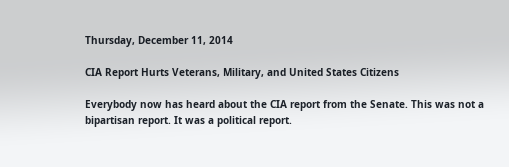Thursday, December 11, 2014

CIA Report Hurts Veterans, Military, and United States Citizens

Everybody now has heard about the CIA report from the Senate. This was not a bipartisan report. It was a political report.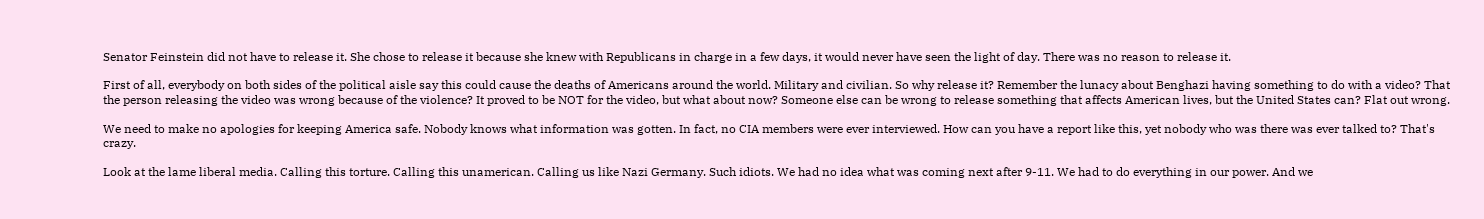Senator Feinstein did not have to release it. She chose to release it because she knew with Republicans in charge in a few days, it would never have seen the light of day. There was no reason to release it.

First of all, everybody on both sides of the political aisle say this could cause the deaths of Americans around the world. Military and civilian. So why release it? Remember the lunacy about Benghazi having something to do with a video? That the person releasing the video was wrong because of the violence? It proved to be NOT for the video, but what about now? Someone else can be wrong to release something that affects American lives, but the United States can? Flat out wrong.

We need to make no apologies for keeping America safe. Nobody knows what information was gotten. In fact, no CIA members were ever interviewed. How can you have a report like this, yet nobody who was there was ever talked to? That's crazy.

Look at the lame liberal media. Calling this torture. Calling this unamerican. Calling us like Nazi Germany. Such idiots. We had no idea what was coming next after 9-11. We had to do everything in our power. And we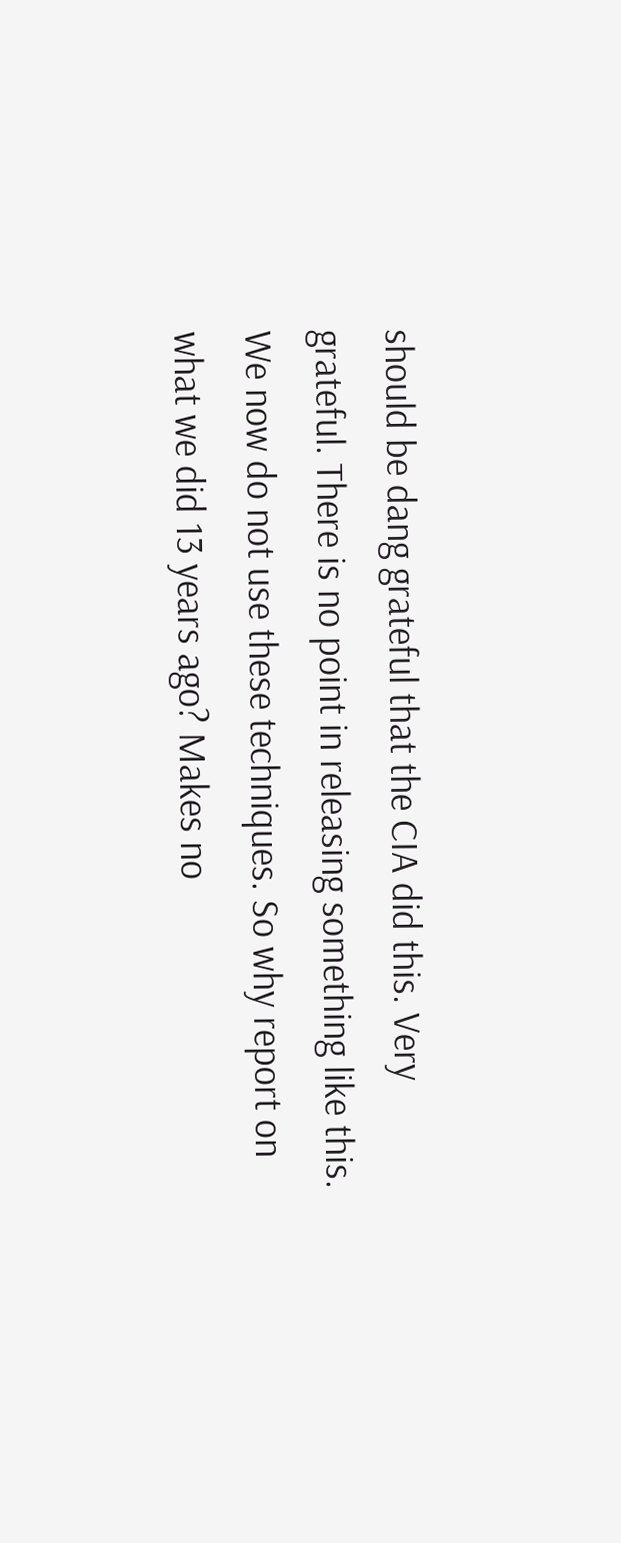should be dang grateful that the CIA did this. Very grateful. There is no point in releasing something like this. We now do not use these techniques. So why report on what we did 13 years ago? Makes no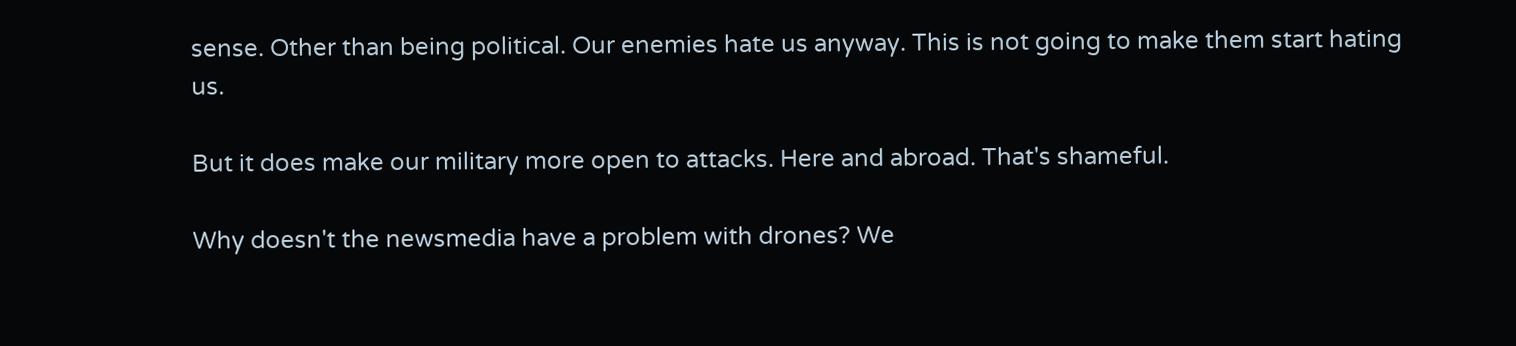sense. Other than being political. Our enemies hate us anyway. This is not going to make them start hating us.

But it does make our military more open to attacks. Here and abroad. That's shameful.

Why doesn't the newsmedia have a problem with drones? We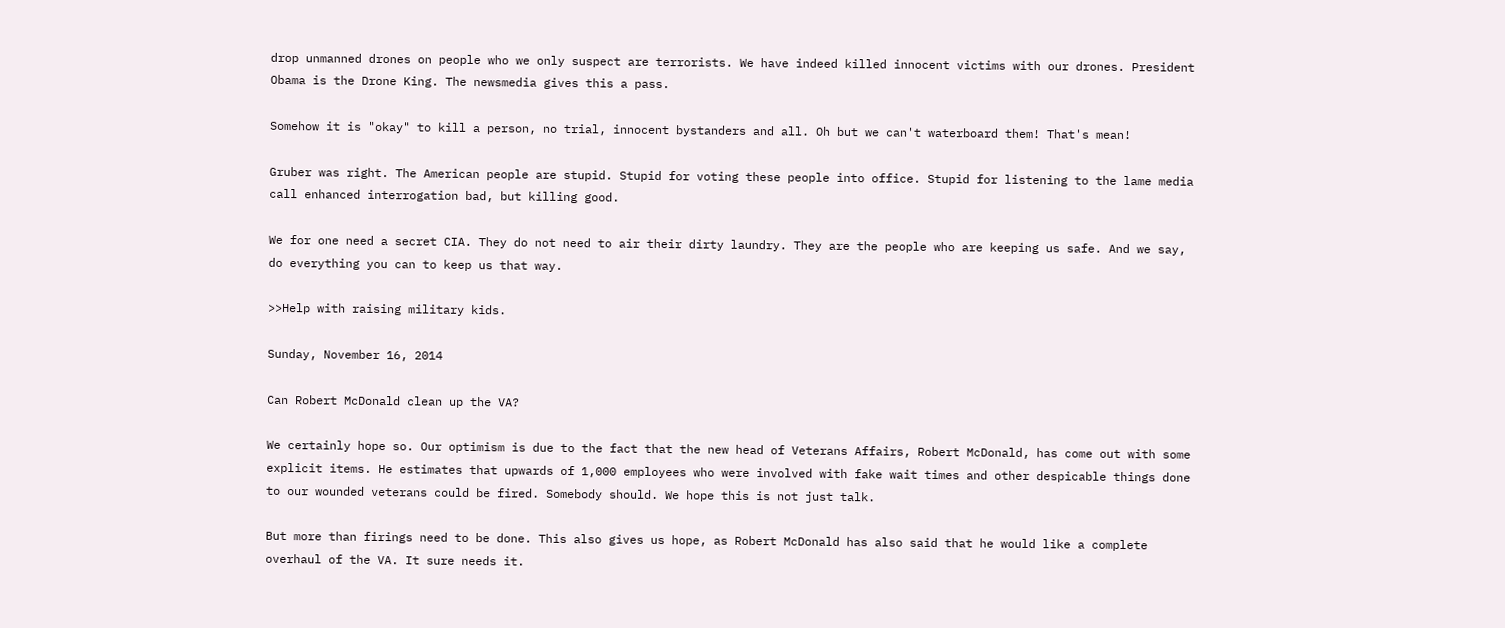drop unmanned drones on people who we only suspect are terrorists. We have indeed killed innocent victims with our drones. President Obama is the Drone King. The newsmedia gives this a pass.

Somehow it is "okay" to kill a person, no trial, innocent bystanders and all. Oh but we can't waterboard them! That's mean!

Gruber was right. The American people are stupid. Stupid for voting these people into office. Stupid for listening to the lame media call enhanced interrogation bad, but killing good.

We for one need a secret CIA. They do not need to air their dirty laundry. They are the people who are keeping us safe. And we say, do everything you can to keep us that way.

>>Help with raising military kids.

Sunday, November 16, 2014

Can Robert McDonald clean up the VA?

We certainly hope so. Our optimism is due to the fact that the new head of Veterans Affairs, Robert McDonald, has come out with some explicit items. He estimates that upwards of 1,000 employees who were involved with fake wait times and other despicable things done to our wounded veterans could be fired. Somebody should. We hope this is not just talk.

But more than firings need to be done. This also gives us hope, as Robert McDonald has also said that he would like a complete overhaul of the VA. It sure needs it.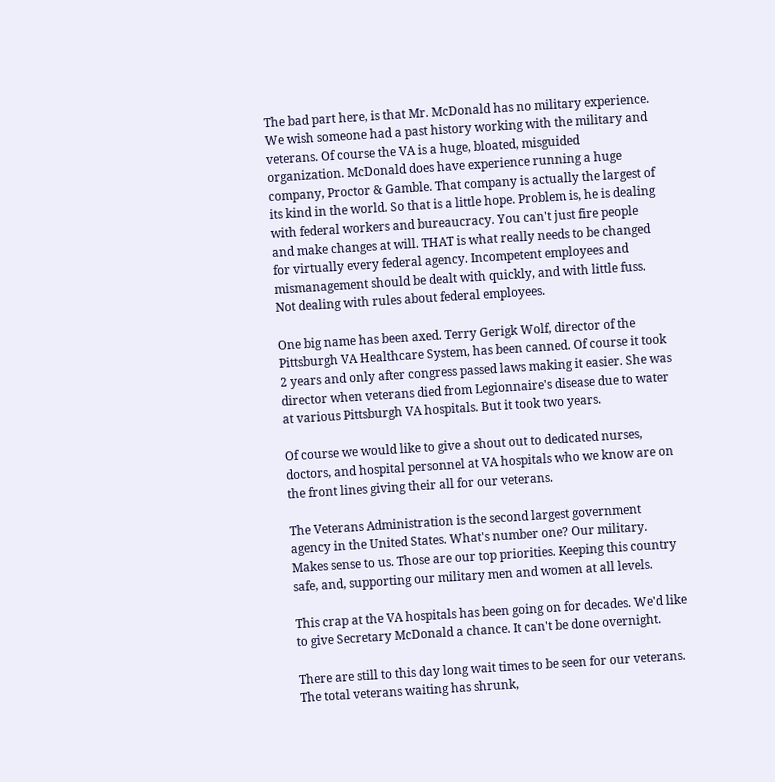The bad part here, is that Mr. McDonald has no military experience. We wish someone had a past history working with the military and veterans. Of course the VA is a huge, bloated, misguided organization. McDonald does have experience running a huge company, Proctor & Gamble. That company is actually the largest of its kind in the world. So that is a little hope. Problem is, he is dealing with federal workers and bureaucracy. You can't just fire people and make changes at will. THAT is what really needs to be changed for virtually every federal agency. Incompetent employees and mismanagement should be dealt with quickly, and with little fuss. Not dealing with rules about federal employees.

One big name has been axed. Terry Gerigk Wolf, director of the Pittsburgh VA Healthcare System, has been canned. Of course it took 2 years and only after congress passed laws making it easier. She was director when veterans died from Legionnaire's disease due to water at various Pittsburgh VA hospitals. But it took two years.

Of course we would like to give a shout out to dedicated nurses, doctors, and hospital personnel at VA hospitals who we know are on the front lines giving their all for our veterans.

The Veterans Administration is the second largest government agency in the United States. What's number one? Our military. Makes sense to us. Those are our top priorities. Keeping this country safe, and, supporting our military men and women at all levels.

This crap at the VA hospitals has been going on for decades. We'd like to give Secretary McDonald a chance. It can't be done overnight.

There are still to this day long wait times to be seen for our veterans. The total veterans waiting has shrunk,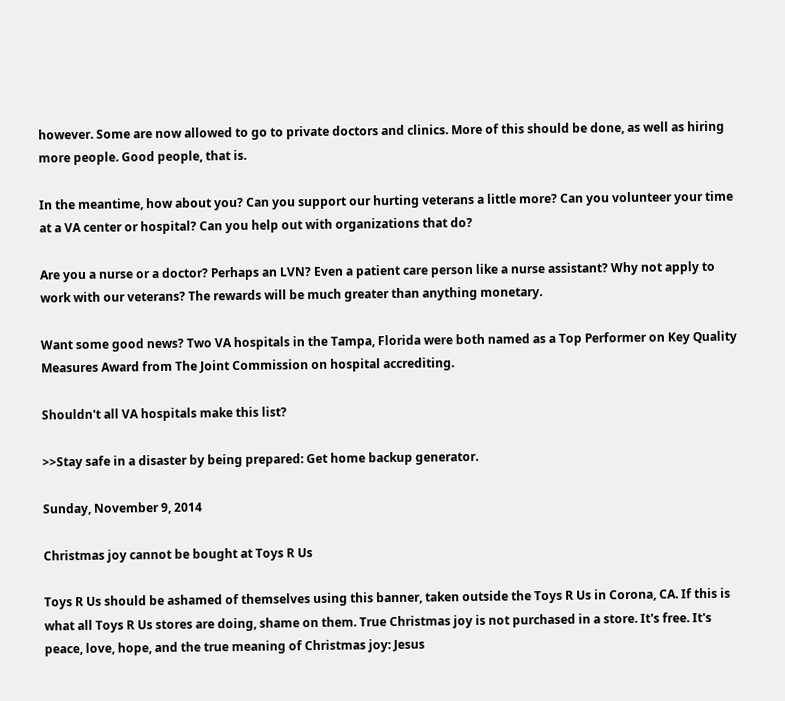however. Some are now allowed to go to private doctors and clinics. More of this should be done, as well as hiring more people. Good people, that is.

In the meantime, how about you? Can you support our hurting veterans a little more? Can you volunteer your time at a VA center or hospital? Can you help out with organizations that do?

Are you a nurse or a doctor? Perhaps an LVN? Even a patient care person like a nurse assistant? Why not apply to work with our veterans? The rewards will be much greater than anything monetary.

Want some good news? Two VA hospitals in the Tampa, Florida were both named as a Top Performer on Key Quality Measures Award from The Joint Commission on hospital accrediting.

Shouldn't all VA hospitals make this list?

>>Stay safe in a disaster by being prepared: Get home backup generator.

Sunday, November 9, 2014

Christmas joy cannot be bought at Toys R Us

Toys R Us should be ashamed of themselves using this banner, taken outside the Toys R Us in Corona, CA. If this is what all Toys R Us stores are doing, shame on them. True Christmas joy is not purchased in a store. It's free. It's peace, love, hope, and the true meaning of Christmas joy: Jesus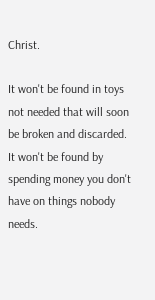Christ.

It won't be found in toys not needed that will soon be broken and discarded.
It won't be found by spending money you don't have on things nobody needs.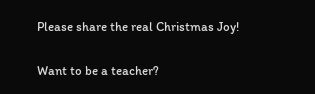Please share the real Christmas Joy!

Want to be a teacher?